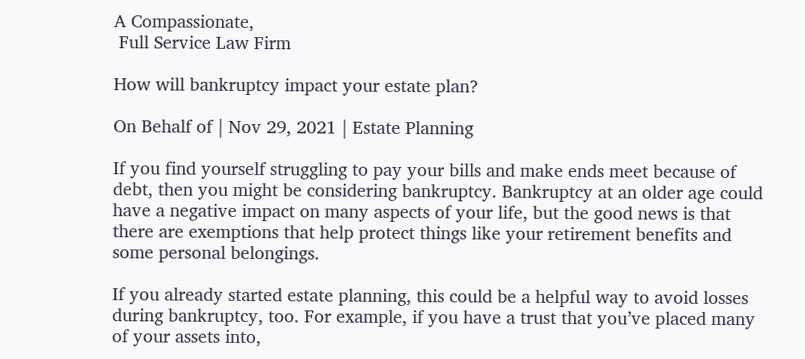A Compassionate,
 Full Service Law Firm

How will bankruptcy impact your estate plan?

On Behalf of | Nov 29, 2021 | Estate Planning

If you find yourself struggling to pay your bills and make ends meet because of debt, then you might be considering bankruptcy. Bankruptcy at an older age could have a negative impact on many aspects of your life, but the good news is that there are exemptions that help protect things like your retirement benefits and some personal belongings.

If you already started estate planning, this could be a helpful way to avoid losses during bankruptcy, too. For example, if you have a trust that you’ve placed many of your assets into,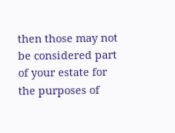then those may not be considered part of your estate for the purposes of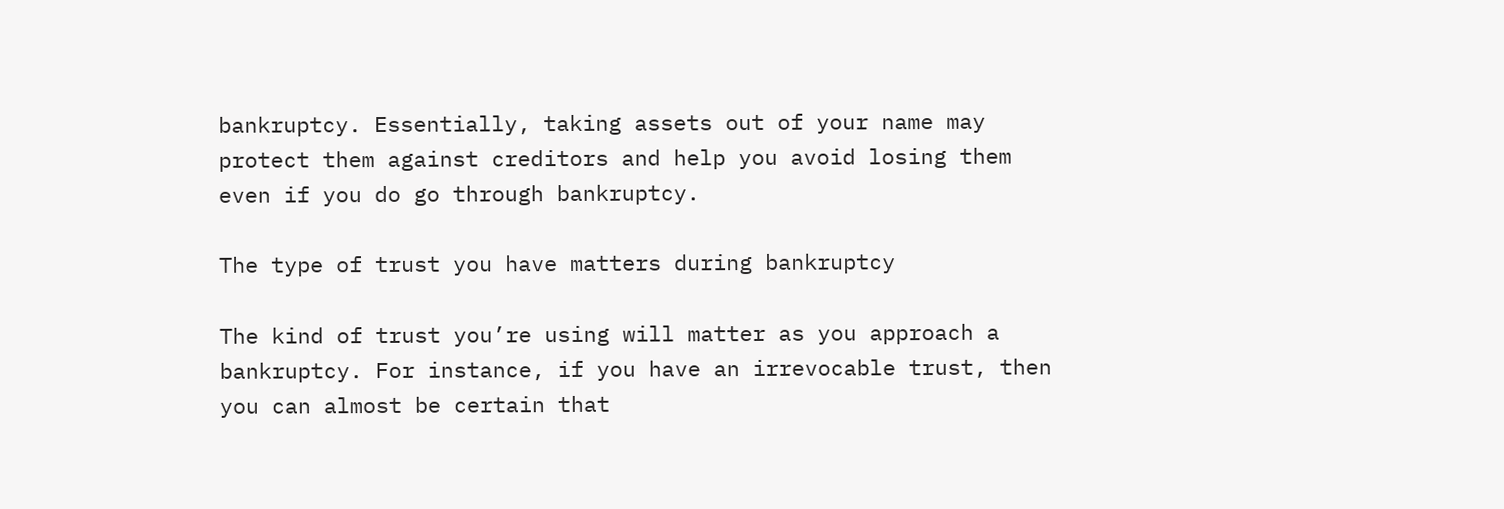bankruptcy. Essentially, taking assets out of your name may protect them against creditors and help you avoid losing them even if you do go through bankruptcy.

The type of trust you have matters during bankruptcy

The kind of trust you’re using will matter as you approach a bankruptcy. For instance, if you have an irrevocable trust, then you can almost be certain that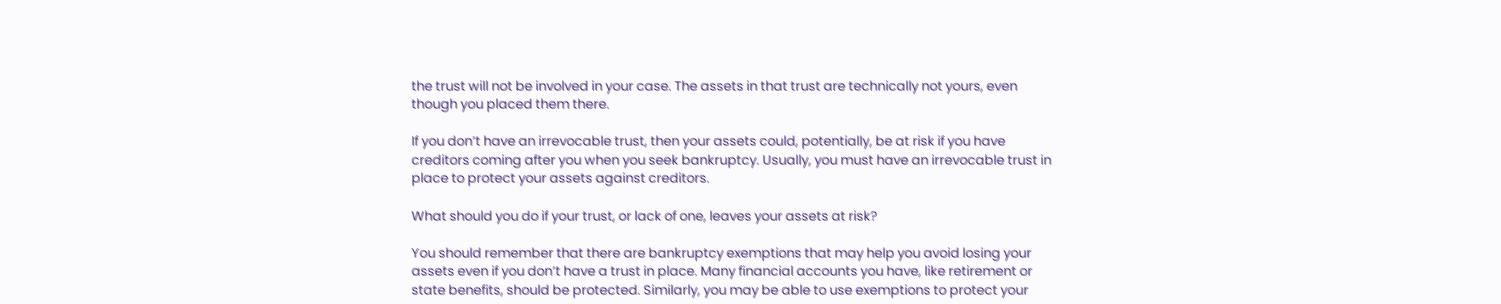the trust will not be involved in your case. The assets in that trust are technically not yours, even though you placed them there.

If you don’t have an irrevocable trust, then your assets could, potentially, be at risk if you have creditors coming after you when you seek bankruptcy. Usually, you must have an irrevocable trust in place to protect your assets against creditors.

What should you do if your trust, or lack of one, leaves your assets at risk?

You should remember that there are bankruptcy exemptions that may help you avoid losing your assets even if you don’t have a trust in place. Many financial accounts you have, like retirement or state benefits, should be protected. Similarly, you may be able to use exemptions to protect your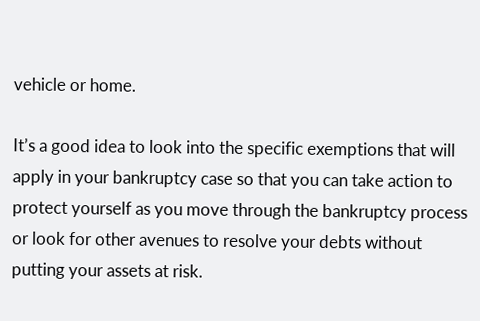vehicle or home.

It’s a good idea to look into the specific exemptions that will apply in your bankruptcy case so that you can take action to protect yourself as you move through the bankruptcy process or look for other avenues to resolve your debts without putting your assets at risk.